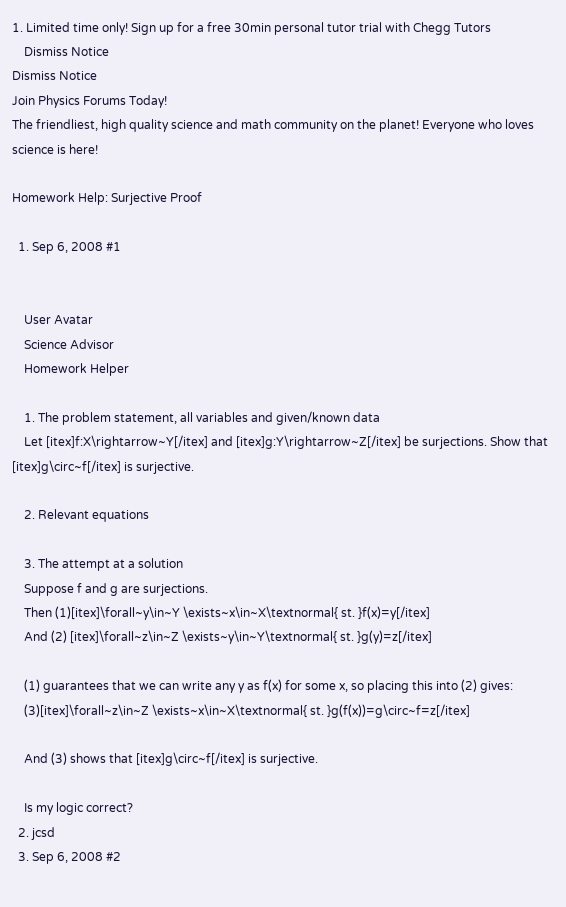1. Limited time only! Sign up for a free 30min personal tutor trial with Chegg Tutors
    Dismiss Notice
Dismiss Notice
Join Physics Forums Today!
The friendliest, high quality science and math community on the planet! Everyone who loves science is here!

Homework Help: Surjective Proof

  1. Sep 6, 2008 #1


    User Avatar
    Science Advisor
    Homework Helper

    1. The problem statement, all variables and given/known data
    Let [itex]f:X\rightarrow~Y[/itex] and [itex]g:Y\rightarrow~Z[/itex] be surjections. Show that [itex]g\circ~f[/itex] is surjective.

    2. Relevant equations

    3. The attempt at a solution
    Suppose f and g are surjections.
    Then (1)[itex]\forall~y\in~Y \exists~x\in~X\textnormal{ st. }f(x)=y[/itex]
    And (2) [itex]\forall~z\in~Z \exists~y\in~Y\textnormal{ st. }g(y)=z[/itex]

    (1) guarantees that we can write any y as f(x) for some x, so placing this into (2) gives:
    (3)[itex]\forall~z\in~Z \exists~x\in~X\textnormal{ st. }g(f(x))=g\circ~f=z[/itex]

    And (3) shows that [itex]g\circ~f[/itex] is surjective.

    Is my logic correct?
  2. jcsd
  3. Sep 6, 2008 #2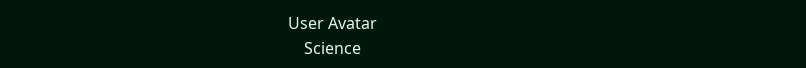User Avatar
    Science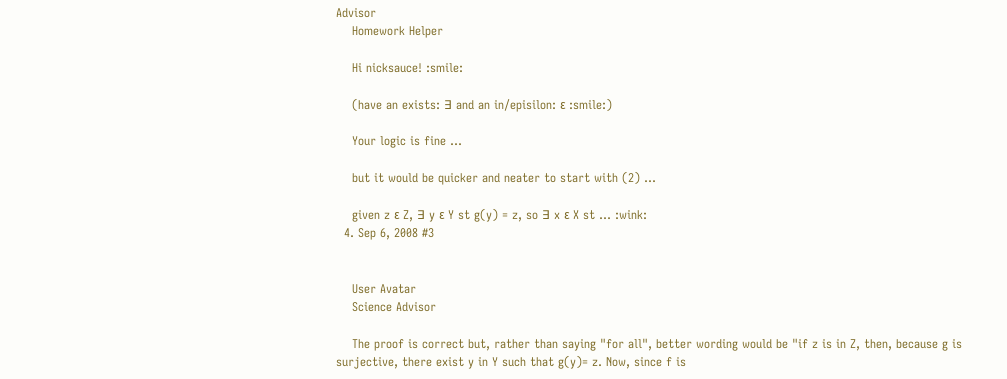Advisor
    Homework Helper

    Hi nicksauce! :smile:

    (have an exists: ∃ and an in/episilon: ε :smile:)

    Your logic is fine …

    but it would be quicker and neater to start with (2) …

    given z ε Z, ∃ y ε Y st g(y) = z, so ∃ x ε X st … :wink:
  4. Sep 6, 2008 #3


    User Avatar
    Science Advisor

    The proof is correct but, rather than saying "for all", better wording would be "if z is in Z, then, because g is surjective, there exist y in Y such that g(y)= z. Now, since f is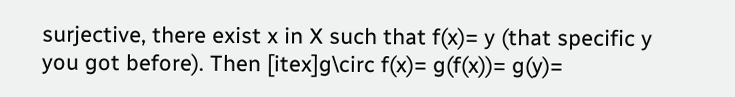surjective, there exist x in X such that f(x)= y (that specific y you got before). Then [itex]g\circ f(x)= g(f(x))= g(y)=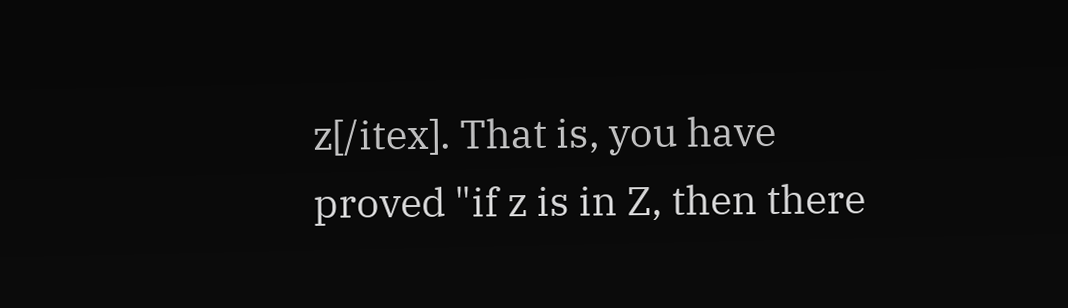z[/itex]. That is, you have proved "if z is in Z, then there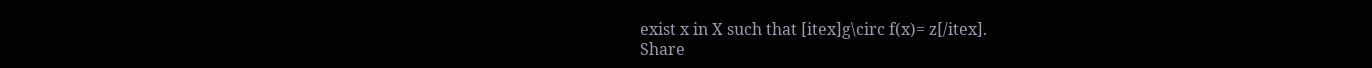exist x in X such that [itex]g\circ f(x)= z[/itex].
Share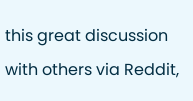this great discussion with others via Reddit,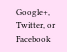Google+, Twitter, or Facebook